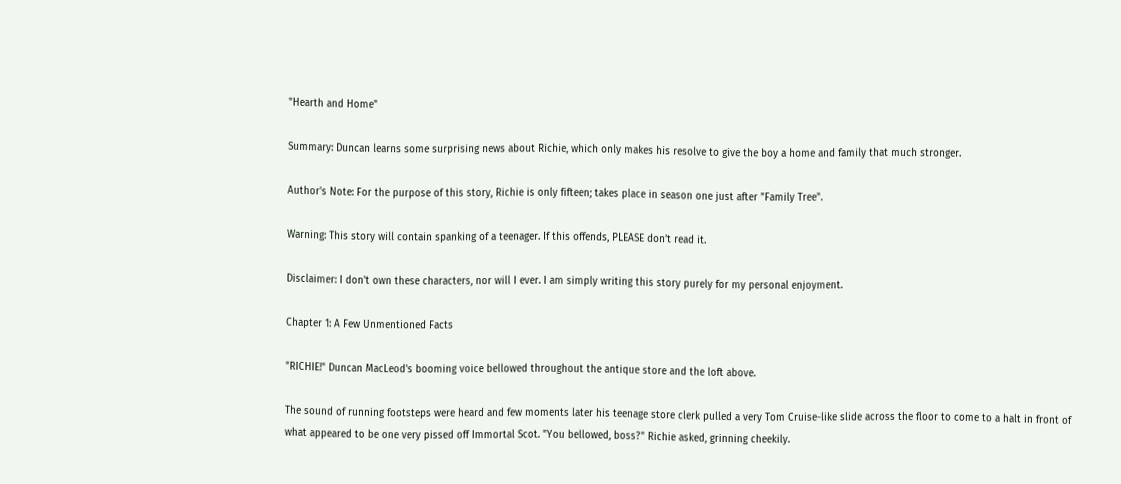"Hearth and Home"

Summary: Duncan learns some surprising news about Richie, which only makes his resolve to give the boy a home and family that much stronger.

Author's Note: For the purpose of this story, Richie is only fifteen; takes place in season one just after "Family Tree".

Warning: This story will contain spanking of a teenager. If this offends, PLEASE don't read it.

Disclaimer: I don't own these characters, nor will I ever. I am simply writing this story purely for my personal enjoyment.

Chapter 1: A Few Unmentioned Facts

"RICHIE!" Duncan MacLeod's booming voice bellowed throughout the antique store and the loft above.

The sound of running footsteps were heard and few moments later his teenage store clerk pulled a very Tom Cruise-like slide across the floor to come to a halt in front of what appeared to be one very pissed off Immortal Scot. "You bellowed, boss?" Richie asked, grinning cheekily.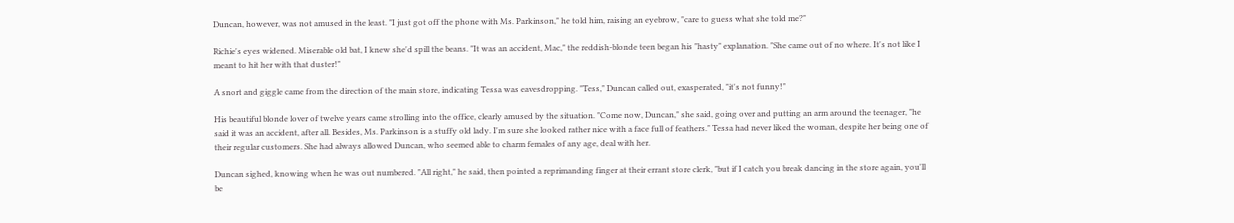Duncan, however, was not amused in the least. "I just got off the phone with Ms. Parkinson," he told him, raising an eyebrow, "care to guess what she told me?"

Richie's eyes widened. Miserable old bat, I knew she'd spill the beans. "It was an accident, Mac," the reddish-blonde teen began his "hasty" explanation. "She came out of no where. It's not like I meant to hit her with that duster!"

A snort and giggle came from the direction of the main store, indicating Tessa was eavesdropping. "Tess," Duncan called out, exasperated, "it's not funny!"

His beautiful blonde lover of twelve years came strolling into the office, clearly amused by the situation. "Come now, Duncan," she said, going over and putting an arm around the teenager, "he said it was an accident, after all. Besides, Ms. Parkinson is a stuffy old lady. I'm sure she looked rather nice with a face full of feathers." Tessa had never liked the woman, despite her being one of their regular customers. She had always allowed Duncan, who seemed able to charm females of any age, deal with her.

Duncan sighed, knowing when he was out numbered. "All right," he said, then pointed a reprimanding finger at their errant store clerk, "but if I catch you break dancing in the store again, you'll be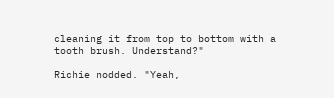cleaning it from top to bottom with a tooth brush. Understand?"

Richie nodded. "Yeah,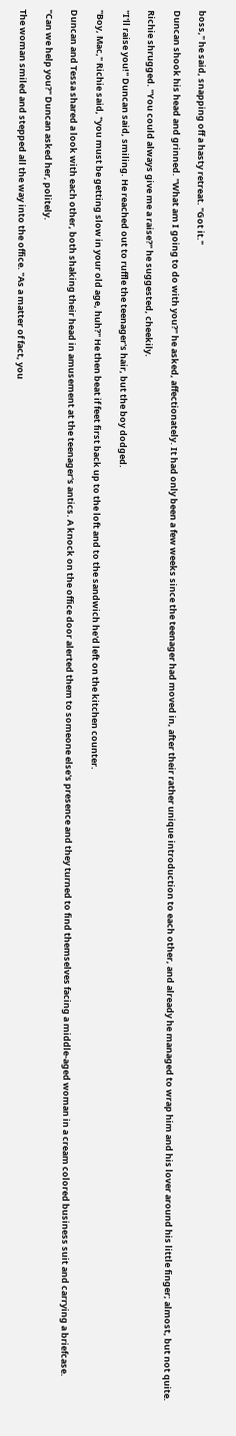boss," he said, snapping off a hasty retreat. "Got it."

Duncan shook his head and grinned. "What am I going to do with you?" he asked, affectionately. It had only been a few weeks since the teenager had moved in, after their rather unique introduction to each other, and already he managed to wrap him and his lover around his little finger; almost, but not quite.

Richie shrugged. "You could always give me a raise?" he suggested, cheekily.

"I'll raise you!" Duncan said, smiling. He reached out to ruffle the teenager's hair, but the boy dodged.

"Boy, Mac," Richie said, "you must be getting slow in your old age, huh?" He then beat if feet first back up to the loft and to the sandwich he'd left on the kitchen counter.

Duncan and Tessa shared a look with each other, both shaking their head in amusement at the teenager's antics. A knock on the office door alerted them to someone else's presence and they turned to find themselves facing a middle-aged woman in a cream colored business suit and carrying a briefcase.

"Can we help you?" Duncan asked her, politely.

The woman smiled and stepped all the way into the office. "As a matter of fact, you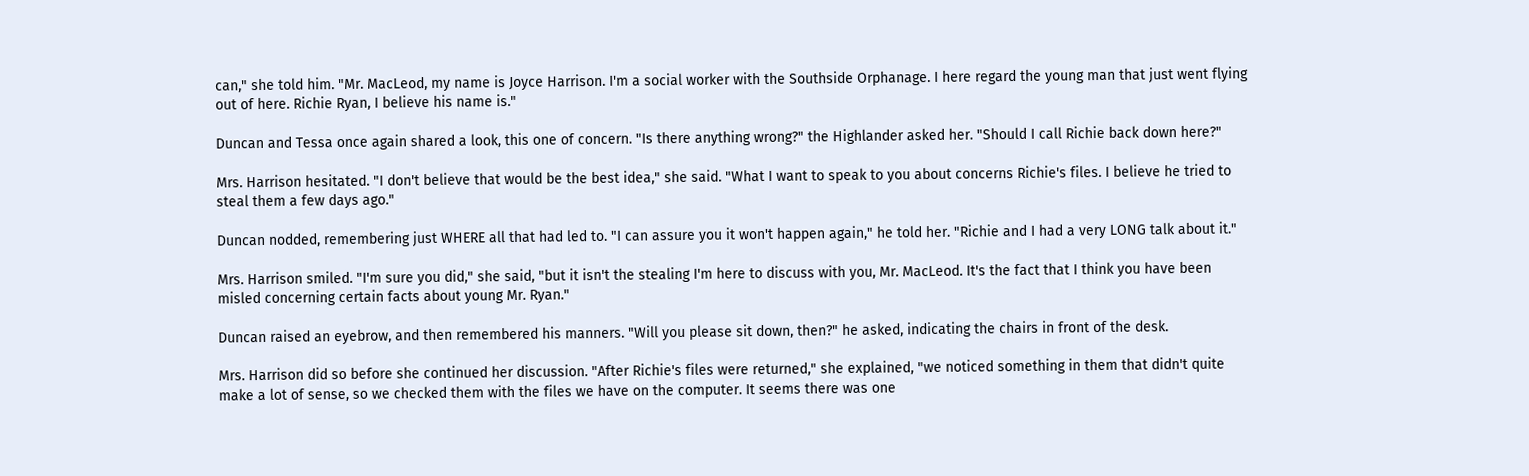can," she told him. "Mr. MacLeod, my name is Joyce Harrison. I'm a social worker with the Southside Orphanage. I here regard the young man that just went flying out of here. Richie Ryan, I believe his name is."

Duncan and Tessa once again shared a look, this one of concern. "Is there anything wrong?" the Highlander asked her. "Should I call Richie back down here?"

Mrs. Harrison hesitated. "I don't believe that would be the best idea," she said. "What I want to speak to you about concerns Richie's files. I believe he tried to steal them a few days ago."

Duncan nodded, remembering just WHERE all that had led to. "I can assure you it won't happen again," he told her. "Richie and I had a very LONG talk about it."

Mrs. Harrison smiled. "I'm sure you did," she said, "but it isn't the stealing I'm here to discuss with you, Mr. MacLeod. It's the fact that I think you have been misled concerning certain facts about young Mr. Ryan."

Duncan raised an eyebrow, and then remembered his manners. "Will you please sit down, then?" he asked, indicating the chairs in front of the desk.

Mrs. Harrison did so before she continued her discussion. "After Richie's files were returned," she explained, "we noticed something in them that didn't quite make a lot of sense, so we checked them with the files we have on the computer. It seems there was one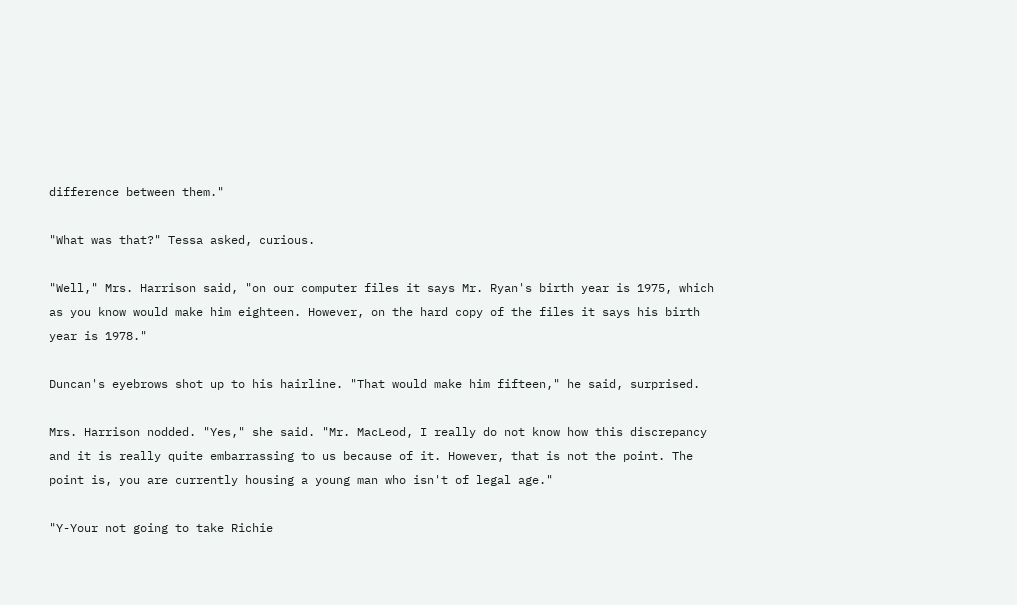difference between them."

"What was that?" Tessa asked, curious.

"Well," Mrs. Harrison said, "on our computer files it says Mr. Ryan's birth year is 1975, which as you know would make him eighteen. However, on the hard copy of the files it says his birth year is 1978."

Duncan's eyebrows shot up to his hairline. "That would make him fifteen," he said, surprised.

Mrs. Harrison nodded. "Yes," she said. "Mr. MacLeod, I really do not know how this discrepancy and it is really quite embarrassing to us because of it. However, that is not the point. The point is, you are currently housing a young man who isn't of legal age."

"Y-Your not going to take Richie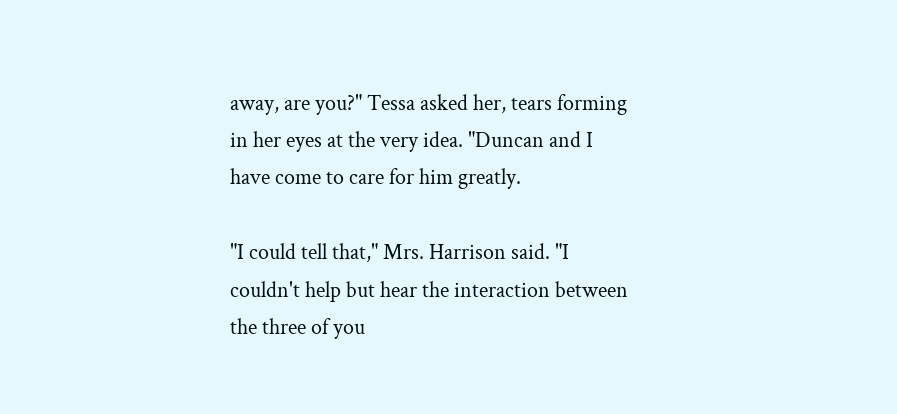away, are you?" Tessa asked her, tears forming in her eyes at the very idea. "Duncan and I have come to care for him greatly.

"I could tell that," Mrs. Harrison said. "I couldn't help but hear the interaction between the three of you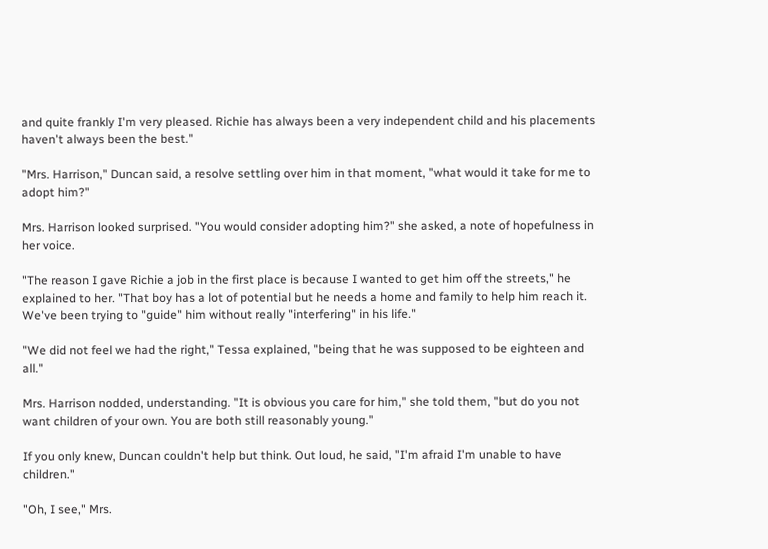and quite frankly I'm very pleased. Richie has always been a very independent child and his placements haven't always been the best."

"Mrs. Harrison," Duncan said, a resolve settling over him in that moment, "what would it take for me to adopt him?"

Mrs. Harrison looked surprised. "You would consider adopting him?" she asked, a note of hopefulness in her voice.

"The reason I gave Richie a job in the first place is because I wanted to get him off the streets," he explained to her. "That boy has a lot of potential but he needs a home and family to help him reach it. We've been trying to "guide" him without really "interfering" in his life."

"We did not feel we had the right," Tessa explained, "being that he was supposed to be eighteen and all."

Mrs. Harrison nodded, understanding. "It is obvious you care for him," she told them, "but do you not want children of your own. You are both still reasonably young."

If you only knew, Duncan couldn't help but think. Out loud, he said, "I'm afraid I'm unable to have children."

"Oh, I see," Mrs.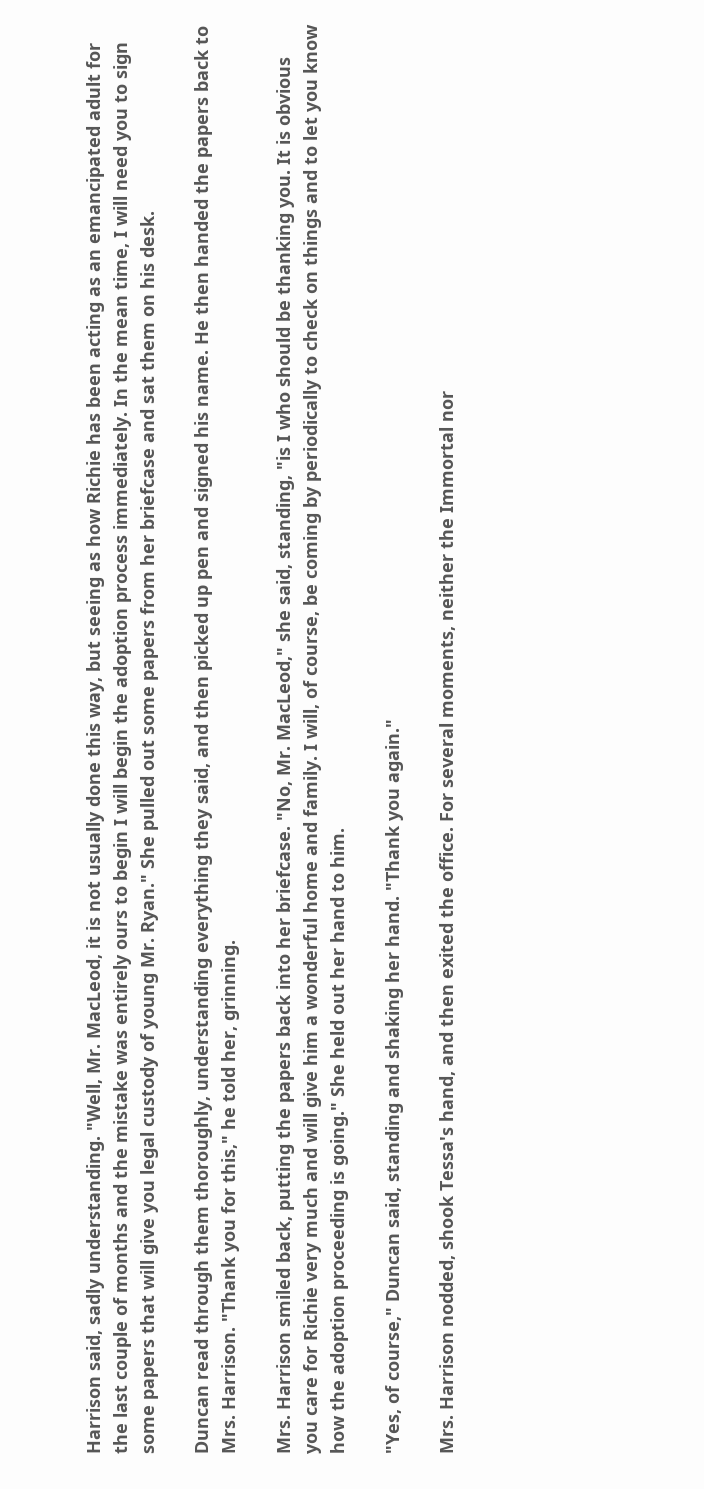Harrison said, sadly understanding. "Well, Mr. MacLeod, it is not usually done this way, but seeing as how Richie has been acting as an emancipated adult for the last couple of months and the mistake was entirely ours to begin I will begin the adoption process immediately. In the mean time, I will need you to sign some papers that will give you legal custody of young Mr. Ryan." She pulled out some papers from her briefcase and sat them on his desk.

Duncan read through them thoroughly, understanding everything they said, and then picked up pen and signed his name. He then handed the papers back to Mrs. Harrison. "Thank you for this," he told her, grinning.

Mrs. Harrison smiled back, putting the papers back into her briefcase. "No, Mr. MacLeod," she said, standing, "is I who should be thanking you. It is obvious you care for Richie very much and will give him a wonderful home and family. I will, of course, be coming by periodically to check on things and to let you know how the adoption proceeding is going." She held out her hand to him.

"Yes, of course," Duncan said, standing and shaking her hand. "Thank you again."

Mrs. Harrison nodded, shook Tessa's hand, and then exited the office. For several moments, neither the Immortal nor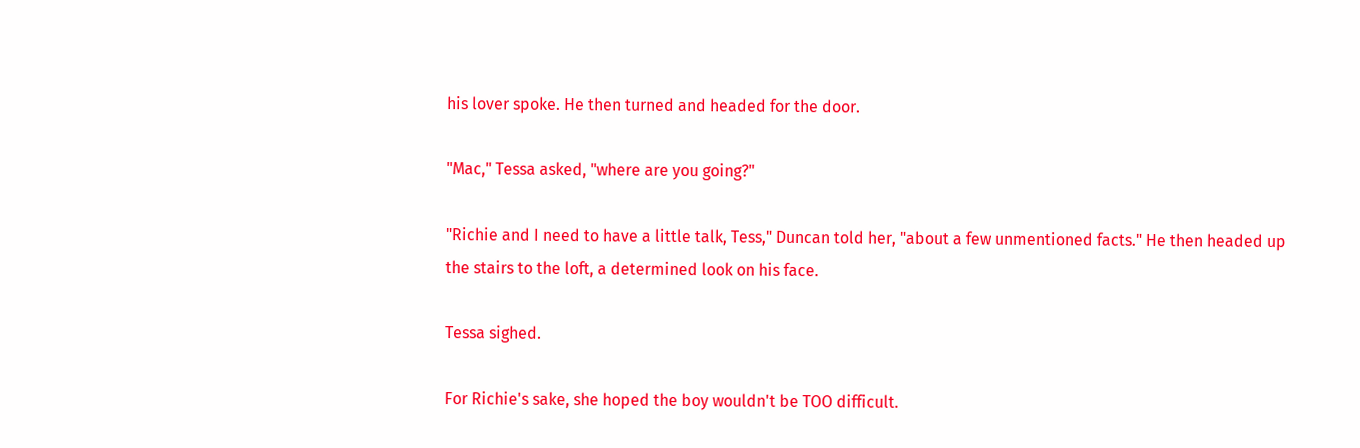his lover spoke. He then turned and headed for the door.

"Mac," Tessa asked, "where are you going?"

"Richie and I need to have a little talk, Tess," Duncan told her, "about a few unmentioned facts." He then headed up the stairs to the loft, a determined look on his face.

Tessa sighed.

For Richie's sake, she hoped the boy wouldn't be TOO difficult.